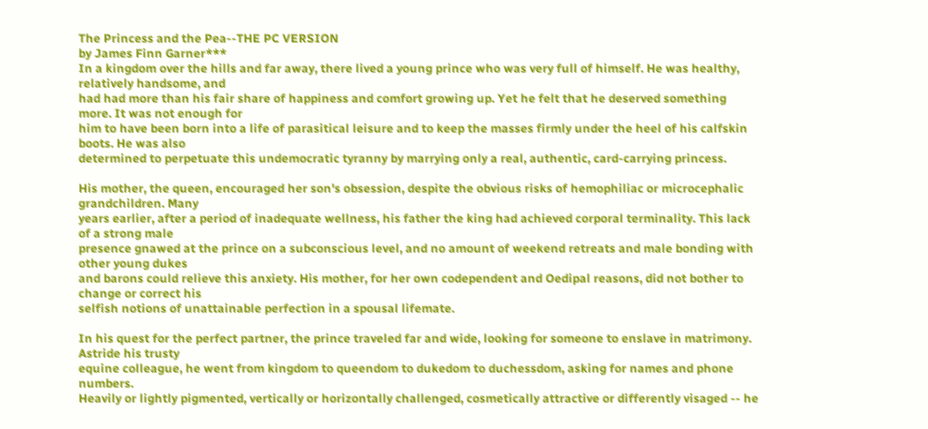The Princess and the Pea--THE PC VERSION
by James Finn Garner***
In a kingdom over the hills and far away, there lived a young prince who was very full of himself. He was healthy, relatively handsome, and
had had more than his fair share of happiness and comfort growing up. Yet he felt that he deserved something more. It was not enough for
him to have been born into a life of parasitical leisure and to keep the masses firmly under the heel of his calfskin boots. He was also
determined to perpetuate this undemocratic tyranny by marrying only a real, authentic, card-carrying princess.

His mother, the queen, encouraged her son's obsession, despite the obvious risks of hemophiliac or microcephalic grandchildren. Many
years earlier, after a period of inadequate wellness, his father the king had achieved corporal terminality. This lack of a strong male
presence gnawed at the prince on a subconscious level, and no amount of weekend retreats and male bonding with other young dukes
and barons could relieve this anxiety. His mother, for her own codependent and Oedipal reasons, did not bother to change or correct his
selfish notions of unattainable perfection in a spousal lifemate.

In his quest for the perfect partner, the prince traveled far and wide, looking for someone to enslave in matrimony. Astride his trusty
equine colleague, he went from kingdom to queendom to dukedom to duchessdom, asking for names and phone numbers.
Heavily or lightly pigmented, vertically or horizontally challenged, cosmetically attractive or differently visaged -- he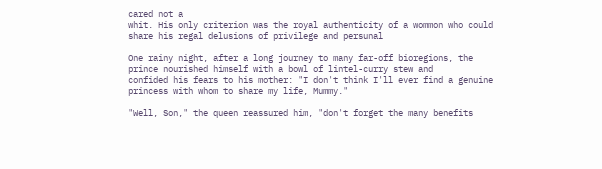cared not a
whit. His only criterion was the royal authenticity of a wommon who could share his regal delusions of privilege and persunal

One rainy night, after a long journey to many far-off bioregions, the prince nourished himself with a bowl of lintel-curry stew and
confided his fears to his mother: "I don't think I'll ever find a genuine princess with whom to share my life, Mummy."

"Well, Son," the queen reassured him, "don't forget the many benefits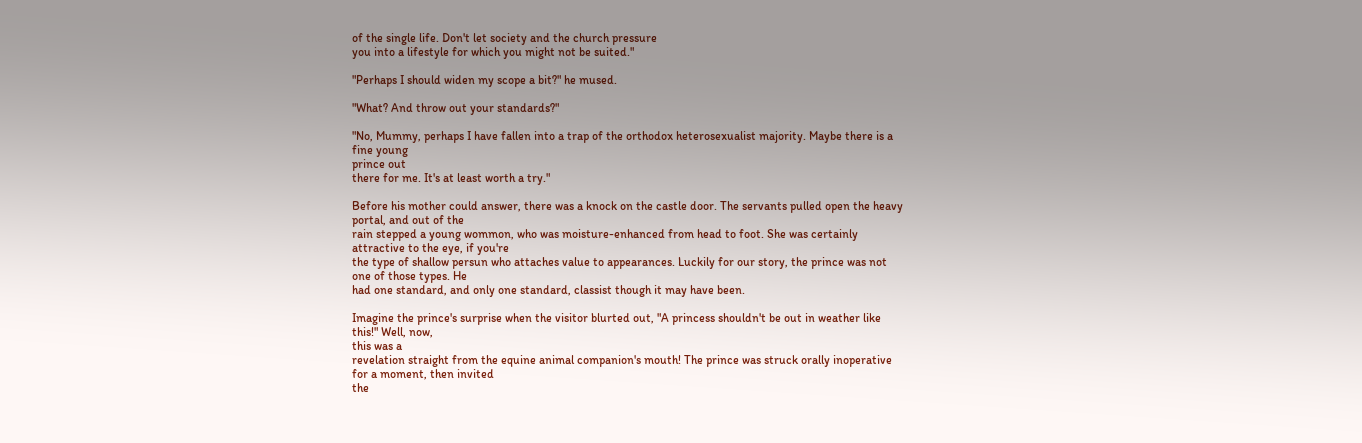of the single life. Don't let society and the church pressure
you into a lifestyle for which you might not be suited."

"Perhaps I should widen my scope a bit?" he mused.

"What? And throw out your standards?"

"No, Mummy, perhaps I have fallen into a trap of the orthodox heterosexualist majority. Maybe there is a fine young
prince out
there for me. It's at least worth a try."

Before his mother could answer, there was a knock on the castle door. The servants pulled open the heavy portal, and out of the
rain stepped a young wommon, who was moisture-enhanced from head to foot. She was certainly attractive to the eye, if you're
the type of shallow persun who attaches value to appearances. Luckily for our story, the prince was not one of those types. He
had one standard, and only one standard, classist though it may have been.

Imagine the prince's surprise when the visitor blurted out, "A princess shouldn't be out in weather like this!" Well, now,
this was a
revelation straight from the equine animal companion's mouth! The prince was struck orally inoperative for a moment, then invited
the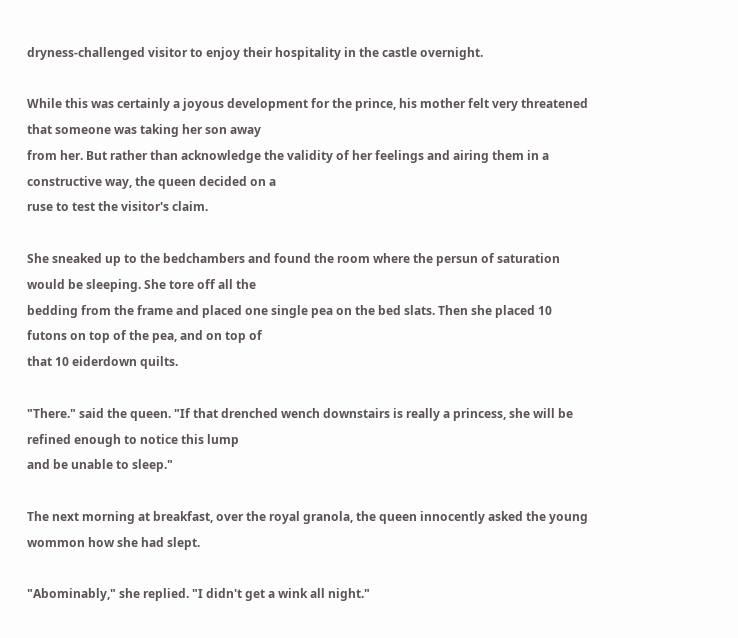dryness-challenged visitor to enjoy their hospitality in the castle overnight.

While this was certainly a joyous development for the prince, his mother felt very threatened that someone was taking her son away
from her. But rather than acknowledge the validity of her feelings and airing them in a constructive way, the queen decided on a
ruse to test the visitor's claim.

She sneaked up to the bedchambers and found the room where the persun of saturation would be sleeping. She tore off all the
bedding from the frame and placed one single pea on the bed slats. Then she placed 10 futons on top of the pea, and on top of
that 10 eiderdown quilts.

"There." said the queen. "If that drenched wench downstairs is really a princess, she will be refined enough to notice this lump
and be unable to sleep."

The next morning at breakfast, over the royal granola, the queen innocently asked the young wommon how she had slept.

"Abominably," she replied. "I didn't get a wink all night."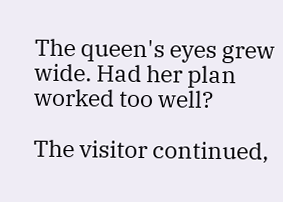The queen's eyes grew wide. Had her plan worked too well?

The visitor continued,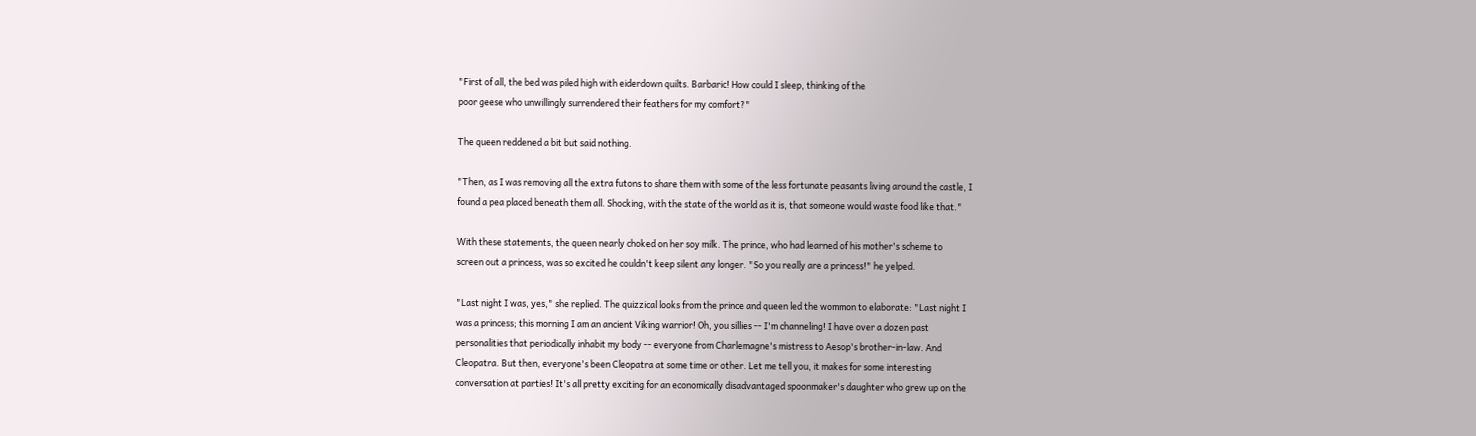"First of all, the bed was piled high with eiderdown quilts. Barbaric! How could I sleep, thinking of the
poor geese who unwillingly surrendered their feathers for my comfort?"

The queen reddened a bit but said nothing.

"Then, as I was removing all the extra futons to share them with some of the less fortunate peasants living around the castle, I
found a pea placed beneath them all. Shocking, with the state of the world as it is, that someone would waste food like that."

With these statements, the queen nearly choked on her soy milk. The prince, who had learned of his mother's scheme to
screen out a princess, was so excited he couldn't keep silent any longer. "So you really are a princess!" he yelped.

"Last night I was, yes," she replied. The quizzical looks from the prince and queen led the wommon to elaborate: "Last night I
was a princess; this morning I am an ancient Viking warrior! Oh, you sillies -- I'm channeling! I have over a dozen past
personalities that periodically inhabit my body -- everyone from Charlemagne's mistress to Aesop's brother-in-law. And
Cleopatra. But then, everyone's been Cleopatra at some time or other. Let me tell you, it makes for some interesting
conversation at parties! It's all pretty exciting for an economically disadvantaged spoonmaker's daughter who grew up on the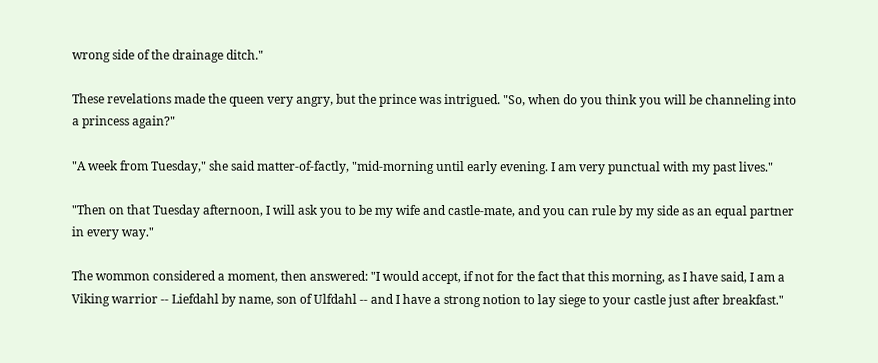wrong side of the drainage ditch."

These revelations made the queen very angry, but the prince was intrigued. "So, when do you think you will be channeling into
a princess again?"

"A week from Tuesday," she said matter-of-factly, "mid-morning until early evening. I am very punctual with my past lives."

"Then on that Tuesday afternoon, I will ask you to be my wife and castle-mate, and you can rule by my side as an equal partner
in every way."

The wommon considered a moment, then answered: "I would accept, if not for the fact that this morning, as I have said, I am a
Viking warrior -- Liefdahl by name, son of Ulfdahl -- and I have a strong notion to lay siege to your castle just after breakfast."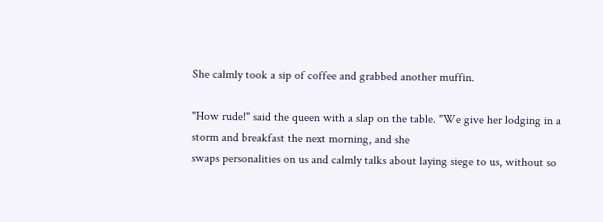She calmly took a sip of coffee and grabbed another muffin.

"How rude!" said the queen with a slap on the table. "We give her lodging in a storm and breakfast the next morning, and she
swaps personalities on us and calmly talks about laying siege to us, without so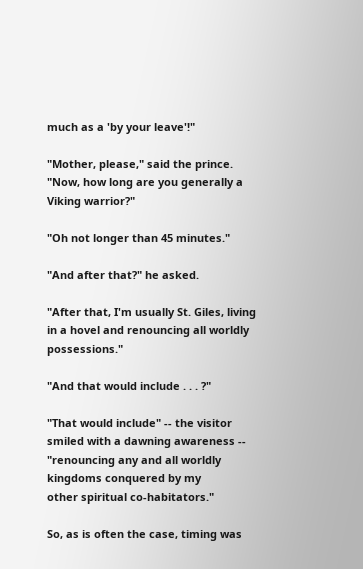much as a 'by your leave'!"

"Mother, please," said the prince. "Now, how long are you generally a Viking warrior?"

"Oh not longer than 45 minutes."

"And after that?" he asked.

"After that, I'm usually St. Giles, living in a hovel and renouncing all worldly possessions."

"And that would include . . . ?"

"That would include" -- the visitor smiled with a dawning awareness -- "renouncing any and all worldly kingdoms conquered by my
other spiritual co-habitators."

So, as is often the case, timing was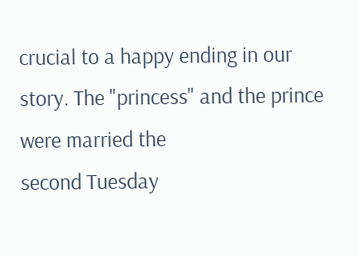crucial to a happy ending in our story. The "princess" and the prince were married the
second Tuesday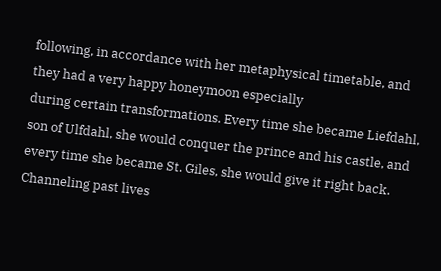following, in accordance with her metaphysical timetable, and they had a very happy honeymoon especially
during certain transformations. Every time she became Liefdahl, son of Ulfdahl, she would conquer the prince and his castle, and
every time she became St. Giles, she would give it right back. Channeling past lives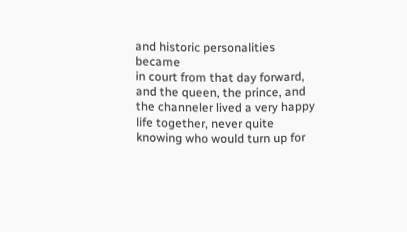and historic personalities became
in court from that day forward, and the queen, the prince, and the channeler lived a very happy life together, never quite
knowing who would turn up for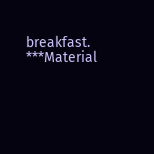breakfast.
***Material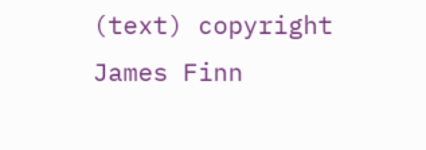(text) copyright
James Finn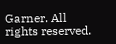Garner. All
rights reserved.